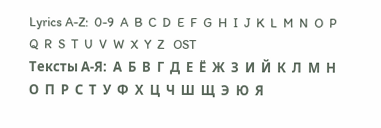Lyrics A-Z:  0-9  A  B  C  D  E  F  G  H  I  J  K  L  M  N  O  P  Q  R  S  T  U  V  W  X  Y  Z   OST
Тексты А-Я:  А  Б  В  Г  Д  Е  Ё  Ж  З  И  Й  К  Л  М  Н  О  П  Р  С  Т  У  Ф  Х  Ц  Ч  Ш  Щ  Э  Ю  Я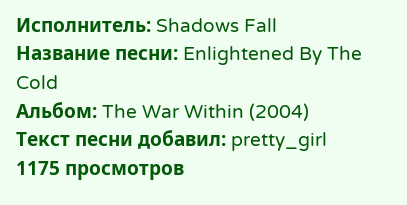Исполнитель: Shadows Fall
Название песни: Enlightened By The Cold
Альбом: The War Within (2004)
Текст песни добавил: pretty_girl
1175 просмотров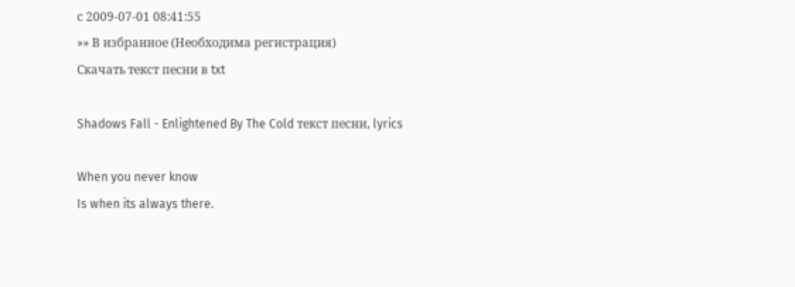с 2009-07-01 08:41:55
»» В избранное (Необходима регистрация)
Скачать текст песни в txt

Shadows Fall - Enlightened By The Cold текст песни, lyrics

When you never know
Is when its always there.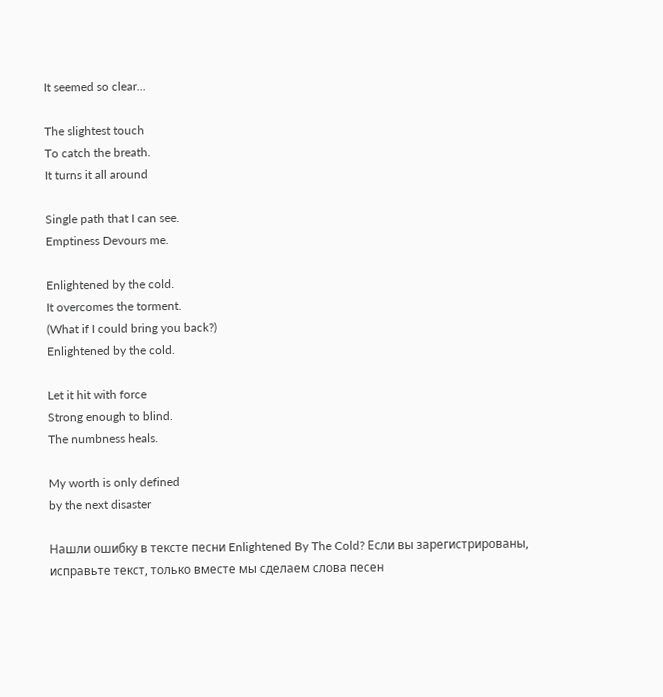It seemed so clear...

The slightest touch
To catch the breath.
It turns it all around

Single path that I can see.
Emptiness Devours me.

Enlightened by the cold.
It overcomes the torment.
(What if I could bring you back?)
Enlightened by the cold.

Let it hit with force
Strong enough to blind.
The numbness heals.

My worth is only defined
by the next disaster

Нашли ошибку в тексте песни Enlightened By The Cold? Если вы зарегистрированы, исправьте текст, только вместе мы сделаем слова песен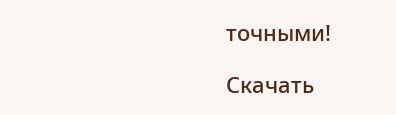точными!

Скачать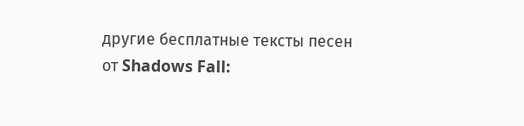другие бесплатные тексты песен от Shadows Fall: